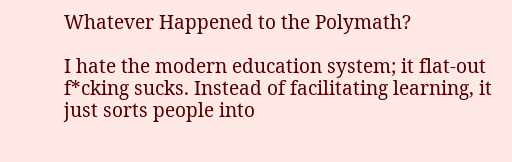Whatever Happened to the Polymath?

I hate the modern education system; it flat-out f*cking sucks. Instead of facilitating learning, it just sorts people into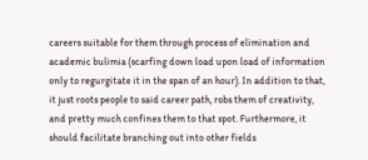careers suitable for them through process of elimination and academic bulimia (scarfing down load upon load of information only to regurgitate it in the span of an hour). In addition to that, it just roots people to said career path, robs them of creativity, and pretty much confines them to that spot. Furthermore, it should facilitate branching out into other fields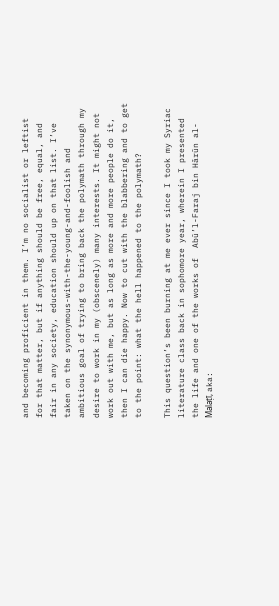and becoming proficient in them. I’m no socialist or leftist for that matter, but if anything should be free, equal, and fair in any society, education should up on that list. I’ve taken on the synonymous-with-the-young-and-foolish and ambitious goal of trying to bring back the polymath through my desire to work in my (obscenely) many interests. It might not work out with me, but as long as more and more people do it, then I can die happy. Now to cut with the blabbering and to get to the point: what the hell happened to the polymath?

This question’s been burning at me ever since I took my Syriac literature class back in sophomore year, wherein I presented the life and one of the works of  Abū’l-Faraj bin Hārūn al-Malaṭī, aka: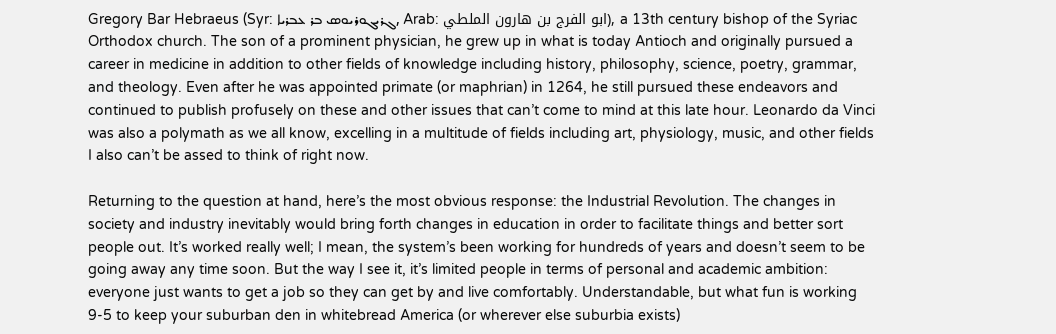Gregory Bar Hebraeus (Syr: ܓܪܝܓܘܪܝܘܣ ܒܪ ܥܒܪܝܐ, Arab: ابو الفرج بن هارون الملطي), a 13th century bishop of the Syriac Orthodox church. The son of a prominent physician, he grew up in what is today Antioch and originally pursued a career in medicine in addition to other fields of knowledge including history, philosophy, science, poetry, grammar, and theology. Even after he was appointed primate (or maphrian) in 1264, he still pursued these endeavors and continued to publish profusely on these and other issues that can’t come to mind at this late hour. Leonardo da Vinci was also a polymath as we all know, excelling in a multitude of fields including art, physiology, music, and other fields I also can’t be assed to think of right now.

Returning to the question at hand, here’s the most obvious response: the Industrial Revolution. The changes in society and industry inevitably would bring forth changes in education in order to facilitate things and better sort people out. It’s worked really well; I mean, the system’s been working for hundreds of years and doesn’t seem to be going away any time soon. But the way I see it, it’s limited people in terms of personal and academic ambition: everyone just wants to get a job so they can get by and live comfortably. Understandable, but what fun is working 9-5 to keep your suburban den in whitebread America (or wherever else suburbia exists)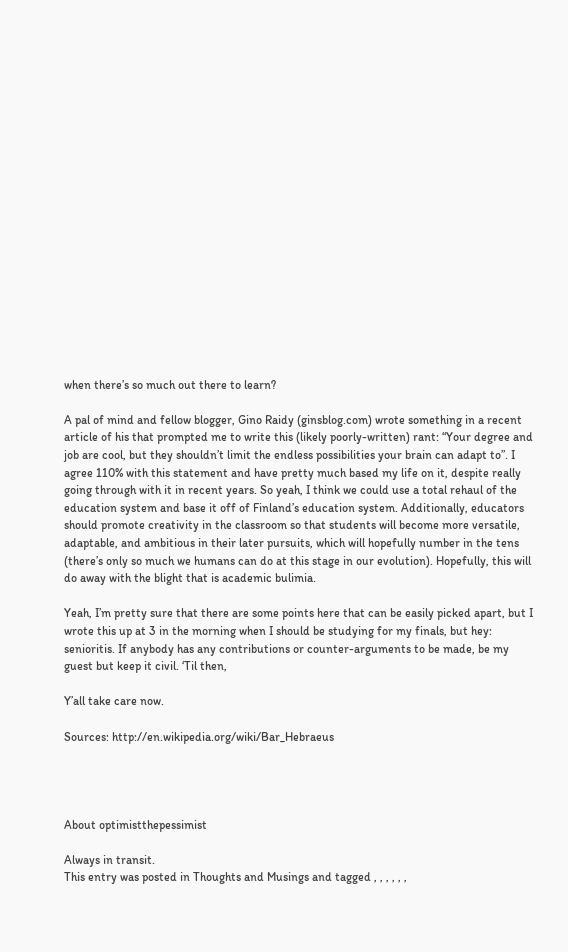when there’s so much out there to learn?

A pal of mind and fellow blogger, Gino Raidy (ginsblog.com) wrote something in a recent article of his that prompted me to write this (likely poorly-written) rant: “Your degree and job are cool, but they shouldn’t limit the endless possibilities your brain can adapt to”. I agree 110% with this statement and have pretty much based my life on it, despite really going through with it in recent years. So yeah, I think we could use a total rehaul of the education system and base it off of Finland’s education system. Additionally, educators should promote creativity in the classroom so that students will become more versatile, adaptable, and ambitious in their later pursuits, which will hopefully number in the tens (there’s only so much we humans can do at this stage in our evolution). Hopefully, this will do away with the blight that is academic bulimia.

Yeah, I’m pretty sure that there are some points here that can be easily picked apart, but I wrote this up at 3 in the morning when I should be studying for my finals, but hey: senioritis. If anybody has any contributions or counter-arguments to be made, be my guest but keep it civil. ‘Til then,

Y’all take care now.

Sources: http://en.wikipedia.org/wiki/Bar_Hebraeus




About optimistthepessimist

Always in transit.
This entry was posted in Thoughts and Musings and tagged , , , , , ,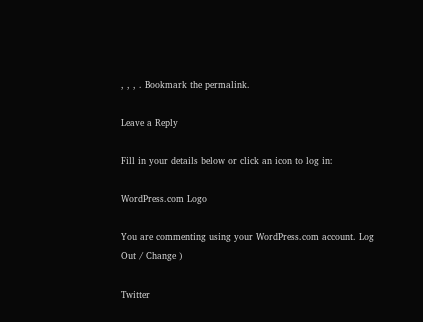, , , . Bookmark the permalink.

Leave a Reply

Fill in your details below or click an icon to log in:

WordPress.com Logo

You are commenting using your WordPress.com account. Log Out / Change )

Twitter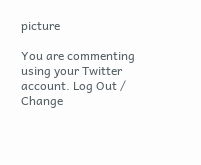picture

You are commenting using your Twitter account. Log Out / Change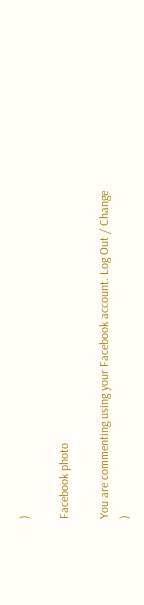)

Facebook photo

You are commenting using your Facebook account. Log Out / Change )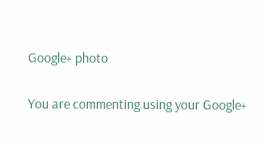Google+ photo

You are commenting using your Google+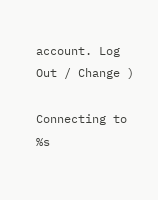account. Log Out / Change )

Connecting to %s